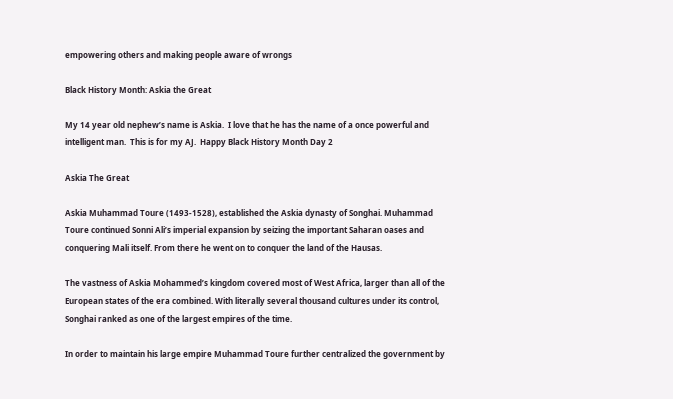empowering others and making people aware of wrongs

Black History Month: Askia the Great

My 14 year old nephew’s name is Askia.  I love that he has the name of a once powerful and intelligent man.  This is for my AJ.  Happy Black History Month Day 2

Askia The Great

Askia Muhammad Toure (1493-1528), established the Askia dynasty of Songhai. Muhammad Toure continued Sonni Ali’s imperial expansion by seizing the important Saharan oases and conquering Mali itself. From there he went on to conquer the land of the Hausas.

The vastness of Askia Mohammed’s kingdom covered most of West Africa, larger than all of the European states of the era combined. With literally several thousand cultures under its control, Songhai ranked as one of the largest empires of the time.

In order to maintain his large empire Muhammad Toure further centralized the government by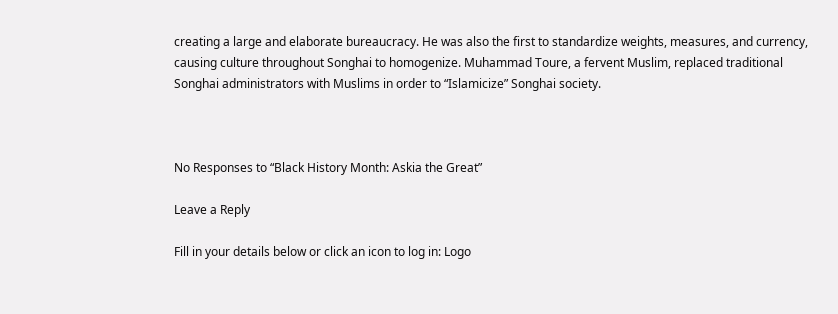creating a large and elaborate bureaucracy. He was also the first to standardize weights, measures, and currency, causing culture throughout Songhai to homogenize. Muhammad Toure, a fervent Muslim, replaced traditional Songhai administrators with Muslims in order to “Islamicize” Songhai society.



No Responses to “Black History Month: Askia the Great”

Leave a Reply

Fill in your details below or click an icon to log in: Logo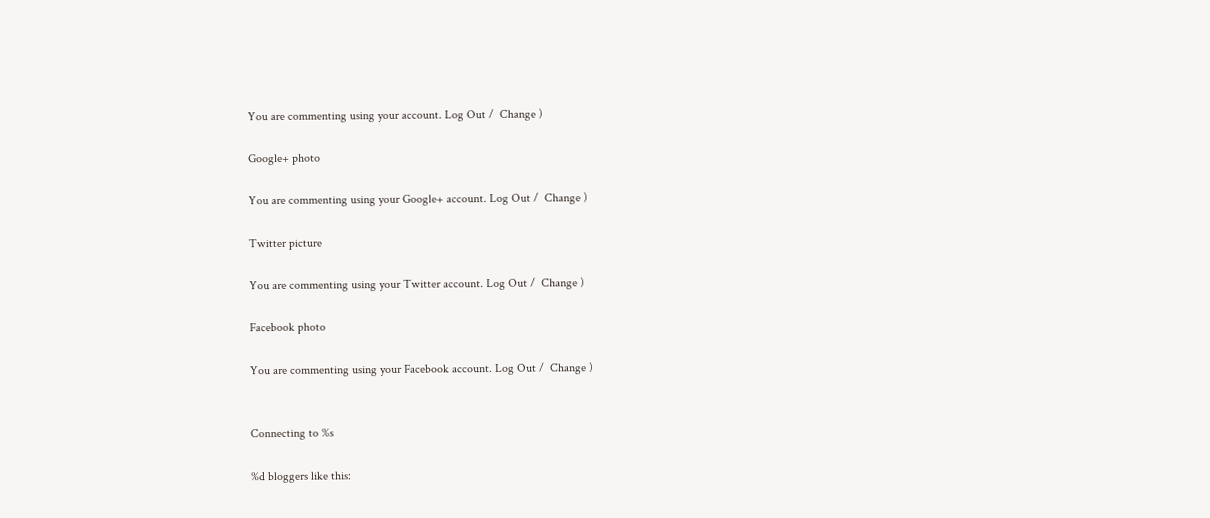You are commenting using your account. Log Out /  Change )

Google+ photo

You are commenting using your Google+ account. Log Out /  Change )

Twitter picture

You are commenting using your Twitter account. Log Out /  Change )

Facebook photo

You are commenting using your Facebook account. Log Out /  Change )


Connecting to %s

%d bloggers like this: